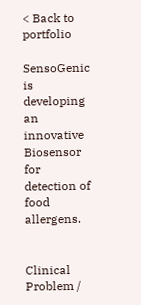< Back to portfolio

SensoGenic is developing an innovative Biosensor for detection of food allergens.


Clinical Problem /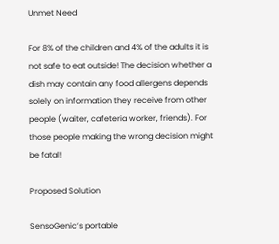Unmet Need

For 8% of the children and 4% of the adults it is not safe to eat outside! The decision whether a dish may contain any food allergens depends solely on information they receive from other people (waiter, cafeteria worker, friends). For those people making the wrong decision might be fatal!

Proposed Solution

SensoGenic’s portable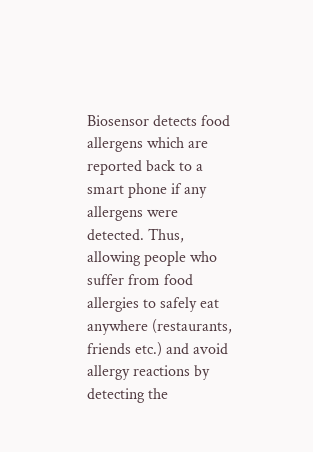Biosensor detects food allergens which are reported back to a smart phone if any allergens were detected. Thus, allowing people who suffer from food allergies to safely eat anywhere (restaurants, friends etc.) and avoid allergy reactions by detecting the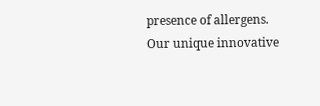presence of allergens. Our unique innovative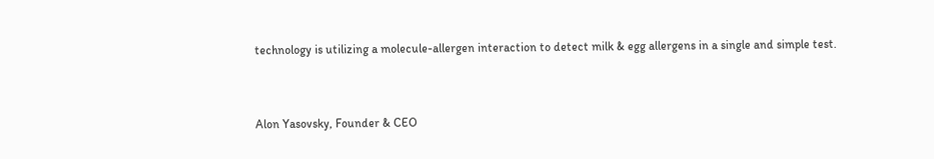technology is utilizing a molecule-allergen interaction to detect milk & egg allergens in a single and simple test.


Alon Yasovsky, Founder & CEO